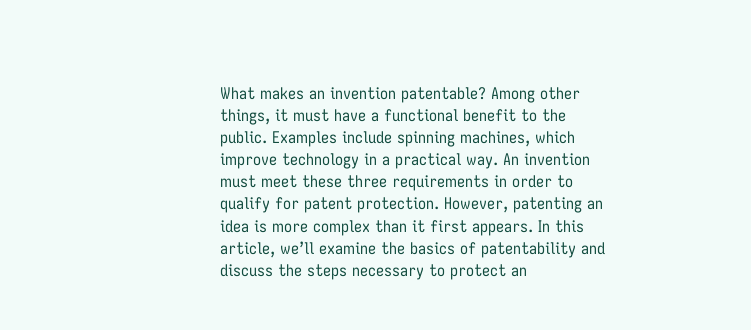What makes an invention patentable? Among other things, it must have a functional benefit to the public. Examples include spinning machines, which improve technology in a practical way. An invention must meet these three requirements in order to qualify for patent protection. However, patenting an idea is more complex than it first appears. In this article, we’ll examine the basics of patentability and discuss the steps necessary to protect an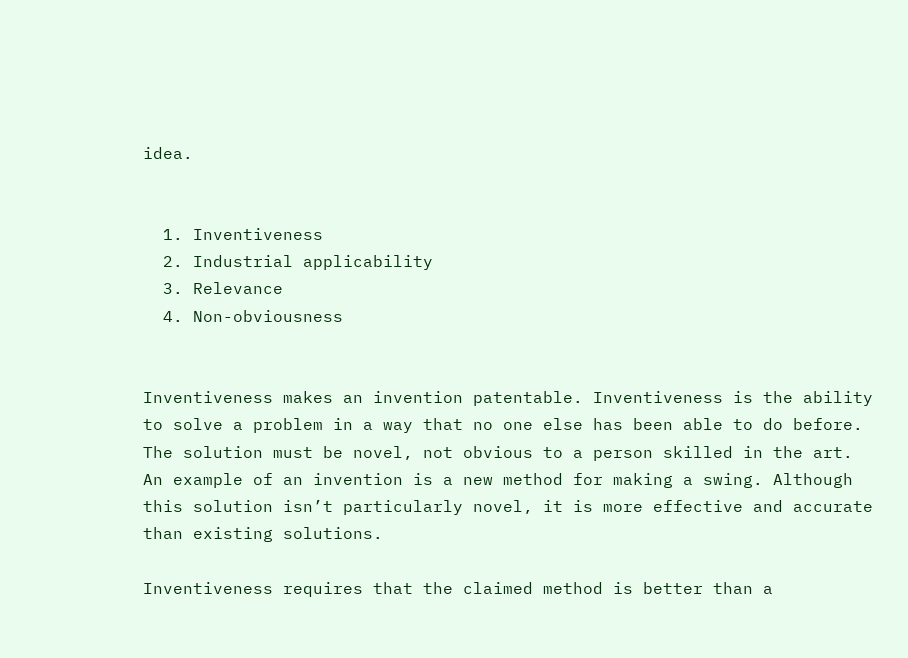idea.


  1. Inventiveness
  2. Industrial applicability
  3. Relevance
  4. Non-obviousness


Inventiveness makes an invention patentable. Inventiveness is the ability to solve a problem in a way that no one else has been able to do before. The solution must be novel, not obvious to a person skilled in the art. An example of an invention is a new method for making a swing. Although this solution isn’t particularly novel, it is more effective and accurate than existing solutions.

Inventiveness requires that the claimed method is better than a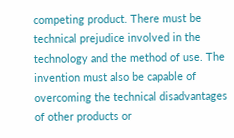competing product. There must be technical prejudice involved in the technology and the method of use. The invention must also be capable of overcoming the technical disadvantages of other products or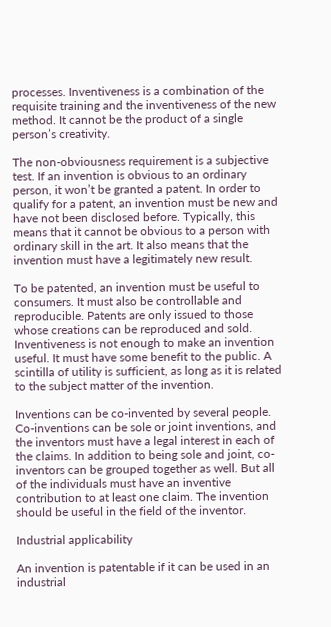processes. Inventiveness is a combination of the requisite training and the inventiveness of the new method. It cannot be the product of a single person’s creativity.

The non-obviousness requirement is a subjective test. If an invention is obvious to an ordinary person, it won’t be granted a patent. In order to qualify for a patent, an invention must be new and have not been disclosed before. Typically, this means that it cannot be obvious to a person with ordinary skill in the art. It also means that the invention must have a legitimately new result.

To be patented, an invention must be useful to consumers. It must also be controllable and reproducible. Patents are only issued to those whose creations can be reproduced and sold. Inventiveness is not enough to make an invention useful. It must have some benefit to the public. A scintilla of utility is sufficient, as long as it is related to the subject matter of the invention.

Inventions can be co-invented by several people. Co-inventions can be sole or joint inventions, and the inventors must have a legal interest in each of the claims. In addition to being sole and joint, co-inventors can be grouped together as well. But all of the individuals must have an inventive contribution to at least one claim. The invention should be useful in the field of the inventor.

Industrial applicability

An invention is patentable if it can be used in an industrial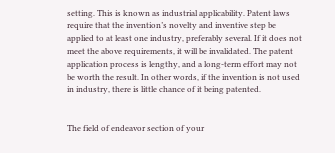setting. This is known as industrial applicability. Patent laws require that the invention’s novelty and inventive step be applied to at least one industry, preferably several. If it does not meet the above requirements, it will be invalidated. The patent application process is lengthy, and a long-term effort may not be worth the result. In other words, if the invention is not used in industry, there is little chance of it being patented.


The field of endeavor section of your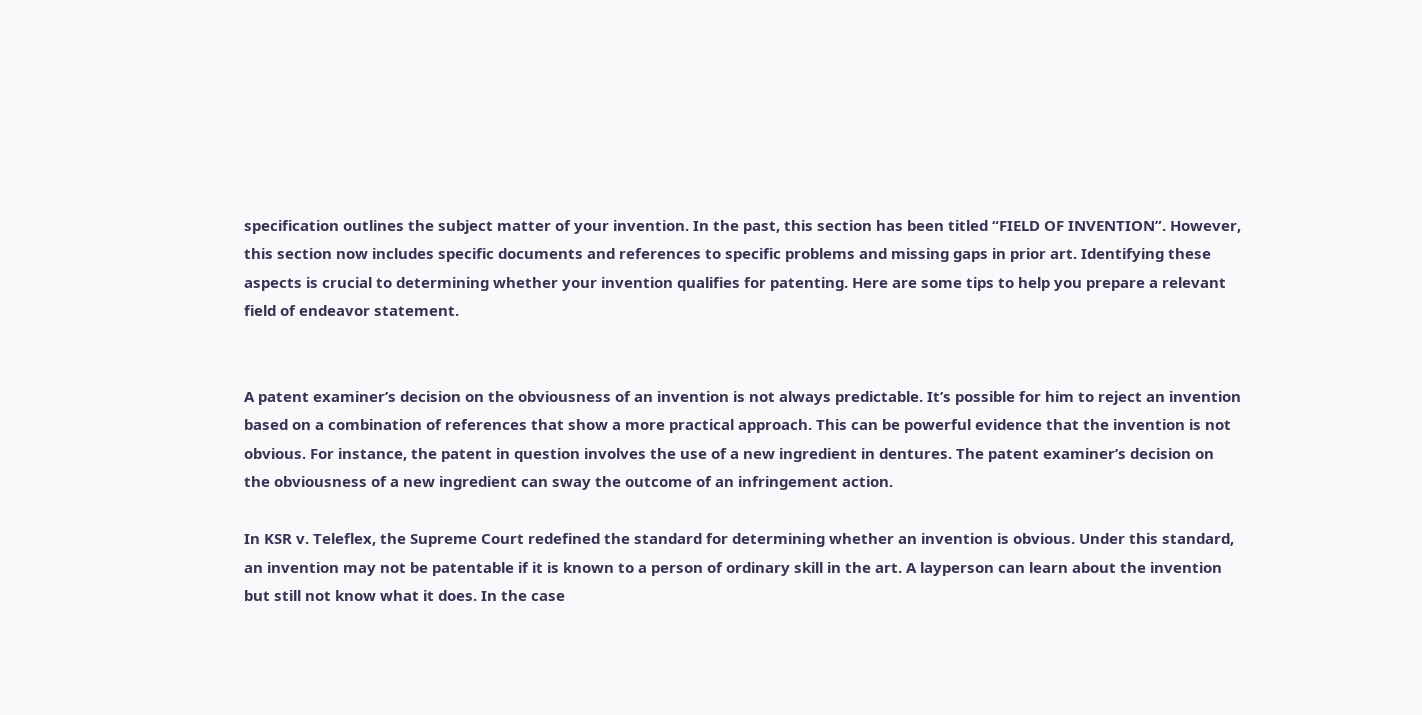specification outlines the subject matter of your invention. In the past, this section has been titled “FIELD OF INVENTION”. However, this section now includes specific documents and references to specific problems and missing gaps in prior art. Identifying these aspects is crucial to determining whether your invention qualifies for patenting. Here are some tips to help you prepare a relevant field of endeavor statement.


A patent examiner’s decision on the obviousness of an invention is not always predictable. It’s possible for him to reject an invention based on a combination of references that show a more practical approach. This can be powerful evidence that the invention is not obvious. For instance, the patent in question involves the use of a new ingredient in dentures. The patent examiner’s decision on the obviousness of a new ingredient can sway the outcome of an infringement action.

In KSR v. Teleflex, the Supreme Court redefined the standard for determining whether an invention is obvious. Under this standard, an invention may not be patentable if it is known to a person of ordinary skill in the art. A layperson can learn about the invention but still not know what it does. In the case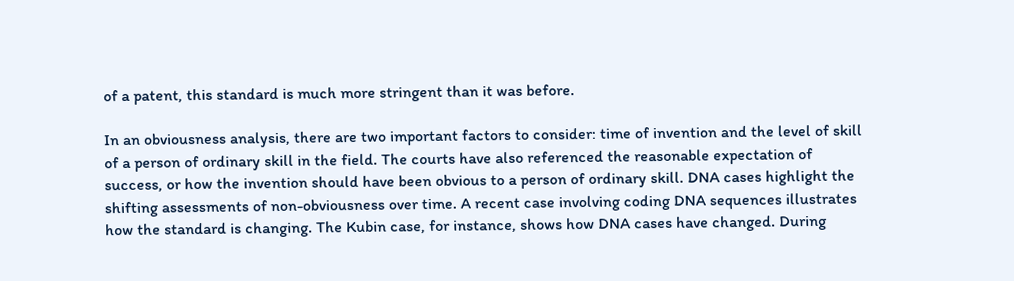of a patent, this standard is much more stringent than it was before.

In an obviousness analysis, there are two important factors to consider: time of invention and the level of skill of a person of ordinary skill in the field. The courts have also referenced the reasonable expectation of success, or how the invention should have been obvious to a person of ordinary skill. DNA cases highlight the shifting assessments of non-obviousness over time. A recent case involving coding DNA sequences illustrates how the standard is changing. The Kubin case, for instance, shows how DNA cases have changed. During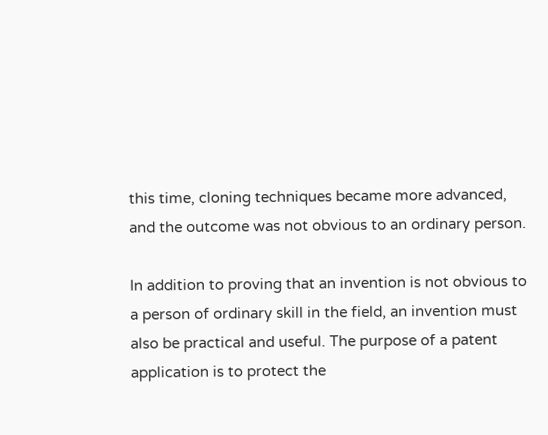this time, cloning techniques became more advanced, and the outcome was not obvious to an ordinary person.

In addition to proving that an invention is not obvious to a person of ordinary skill in the field, an invention must also be practical and useful. The purpose of a patent application is to protect the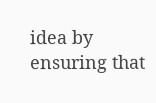idea by ensuring that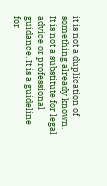it is not a duplication of something already known. It is not a substitute for legal advice or professional guidance. It is a guideline for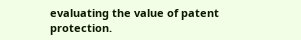evaluating the value of patent protection.